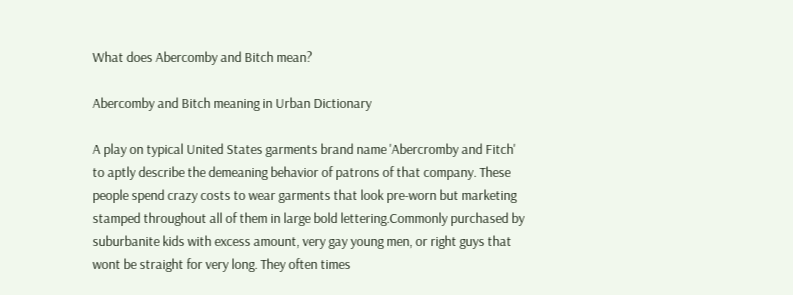What does Abercomby and Bitch mean?

Abercomby and Bitch meaning in Urban Dictionary

A play on typical United States garments brand name 'Abercromby and Fitch' to aptly describe the demeaning behavior of patrons of that company. These people spend crazy costs to wear garments that look pre-worn but marketing stamped throughout all of them in large bold lettering.Commonly purchased by suburbanite kids with excess amount, very gay young men, or right guys that wont be straight for very long. They often times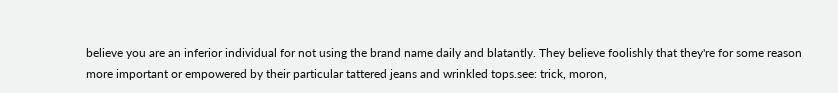believe you are an inferior individual for not using the brand name daily and blatantly. They believe foolishly that they're for some reason more important or empowered by their particular tattered jeans and wrinkled tops.see: trick, moron,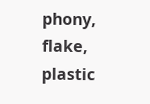phony, flake, plastic